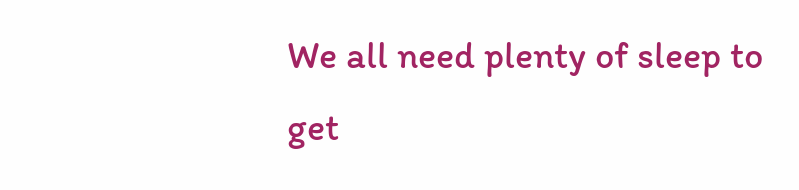We all need plenty of sleep to get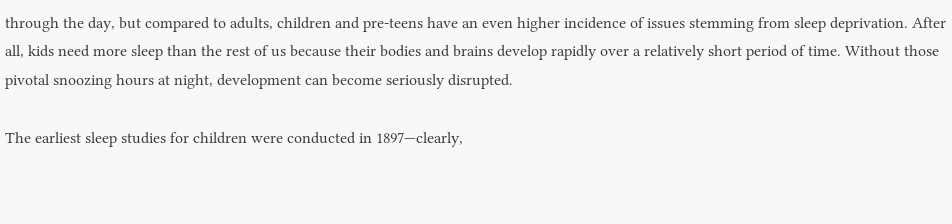through the day, but compared to adults, children and pre-teens have an even higher incidence of issues stemming from sleep deprivation. After all, kids need more sleep than the rest of us because their bodies and brains develop rapidly over a relatively short period of time. Without those pivotal snoozing hours at night, development can become seriously disrupted.

The earliest sleep studies for children were conducted in 1897—clearly,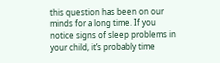this question has been on our minds for a long time. If you notice signs of sleep problems in your child, it’s probably time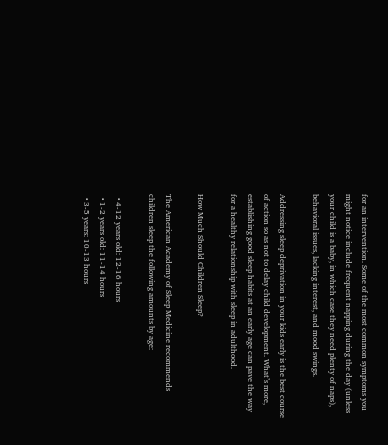for an intervention. Some of the most common symptoms you might notice include frequent napping during the day (unless your child is a baby, in which case they need plenty of naps), behavioral issues, lacking interest, and mood swings.

Addressing sleep deprivation in your kids early is the best course of action so as not to delay child development. What’s more, establishing good sleep habits at an early age can pave the way for a healthy relationship with sleep in adulthood.

How Much Should Children Sleep?

The American Academy of Sleep Medicine recommends children sleep the following amounts by age:

  • 4-12 years old: 12-16 hours
  • 1-2 years old: 11-14 hours
  • 3-5 years: 10-13 hours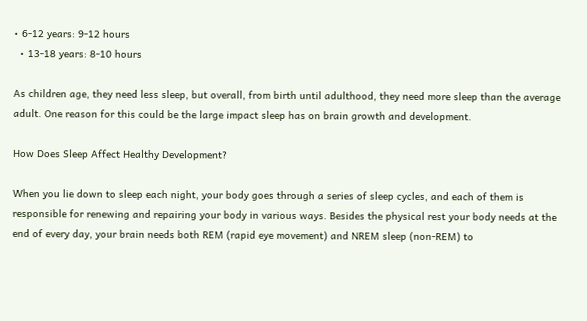• 6-12 years: 9-12 hours
  • 13-18 years: 8-10 hours

As children age, they need less sleep, but overall, from birth until adulthood, they need more sleep than the average adult. One reason for this could be the large impact sleep has on brain growth and development.

How Does Sleep Affect Healthy Development?

When you lie down to sleep each night, your body goes through a series of sleep cycles, and each of them is responsible for renewing and repairing your body in various ways. Besides the physical rest your body needs at the end of every day, your brain needs both REM (rapid eye movement) and NREM sleep (non-REM) to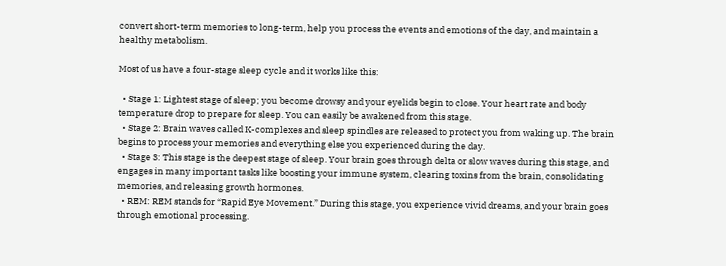convert short-term memories to long-term, help you process the events and emotions of the day, and maintain a healthy metabolism.

Most of us have a four-stage sleep cycle and it works like this:

  • Stage 1: Lightest stage of sleep; you become drowsy and your eyelids begin to close. Your heart rate and body temperature drop to prepare for sleep. You can easily be awakened from this stage.
  • Stage 2: Brain waves called K-complexes and sleep spindles are released to protect you from waking up. The brain begins to process your memories and everything else you experienced during the day.
  • Stage 3: This stage is the deepest stage of sleep. Your brain goes through delta or slow waves during this stage, and engages in many important tasks like boosting your immune system, clearing toxins from the brain, consolidating memories, and releasing growth hormones.
  • REM: REM stands for “Rapid Eye Movement.” During this stage, you experience vivid dreams, and your brain goes through emotional processing.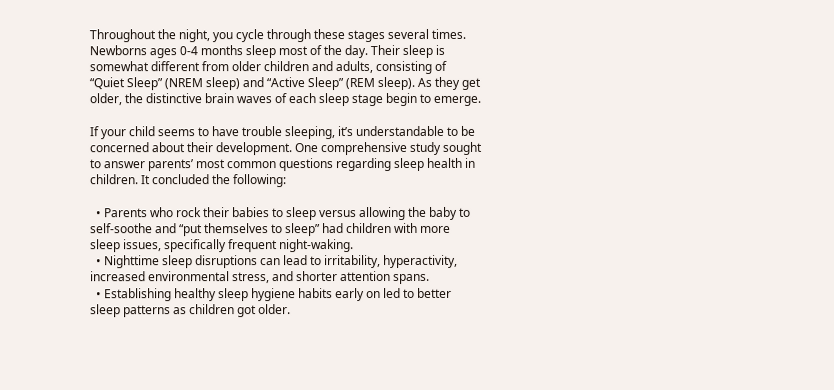Throughout the night, you cycle through these stages several times. Newborns ages 0-4 months sleep most of the day. Their sleep is somewhat different from older children and adults, consisting of  “Quiet Sleep” (NREM sleep) and “Active Sleep” (REM sleep). As they get older, the distinctive brain waves of each sleep stage begin to emerge.

If your child seems to have trouble sleeping, it’s understandable to be concerned about their development. One comprehensive study sought to answer parents’ most common questions regarding sleep health in children. It concluded the following:

  • Parents who rock their babies to sleep versus allowing the baby to self-soothe and “put themselves to sleep” had children with more sleep issues, specifically frequent night-waking.
  • Nighttime sleep disruptions can lead to irritability, hyperactivity, increased environmental stress, and shorter attention spans.
  • Establishing healthy sleep hygiene habits early on led to better sleep patterns as children got older.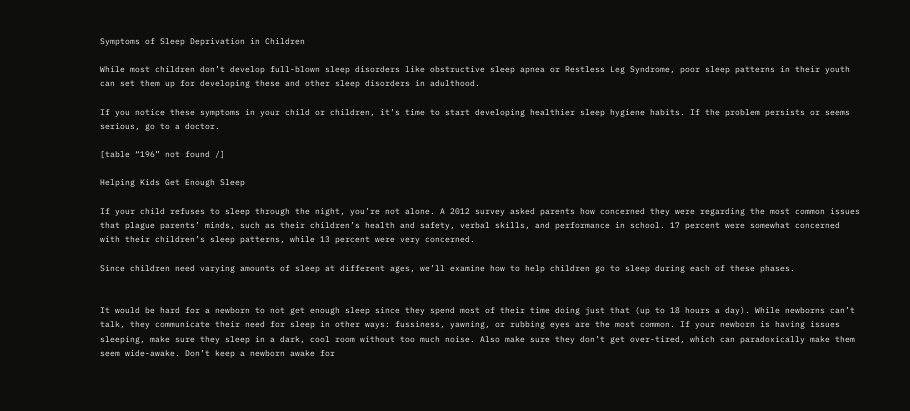Symptoms of Sleep Deprivation in Children

While most children don’t develop full-blown sleep disorders like obstructive sleep apnea or Restless Leg Syndrome, poor sleep patterns in their youth can set them up for developing these and other sleep disorders in adulthood.

If you notice these symptoms in your child or children, it’s time to start developing healthier sleep hygiene habits. If the problem persists or seems serious, go to a doctor.

[table “196” not found /]

Helping Kids Get Enough Sleep

If your child refuses to sleep through the night, you’re not alone. A 2012 survey asked parents how concerned they were regarding the most common issues that plague parents’ minds, such as their children’s health and safety, verbal skills, and performance in school. 17 percent were somewhat concerned with their children’s sleep patterns, while 13 percent were very concerned.

Since children need varying amounts of sleep at different ages, we’ll examine how to help children go to sleep during each of these phases.


It would be hard for a newborn to not get enough sleep since they spend most of their time doing just that (up to 18 hours a day). While newborns can’t talk, they communicate their need for sleep in other ways: fussiness, yawning, or rubbing eyes are the most common. If your newborn is having issues sleeping, make sure they sleep in a dark, cool room without too much noise. Also make sure they don’t get over-tired, which can paradoxically make them seem wide-awake. Don’t keep a newborn awake for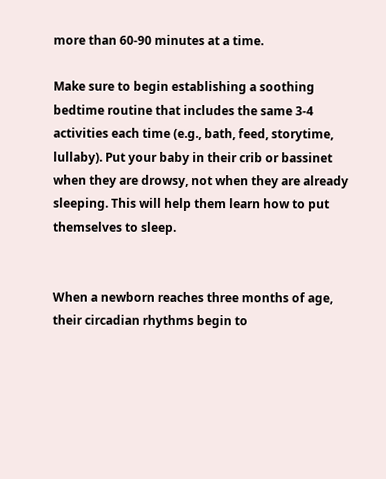more than 60-90 minutes at a time.

Make sure to begin establishing a soothing bedtime routine that includes the same 3-4 activities each time (e.g., bath, feed, storytime, lullaby). Put your baby in their crib or bassinet when they are drowsy, not when they are already sleeping. This will help them learn how to put themselves to sleep.


When a newborn reaches three months of age, their circadian rhythms begin to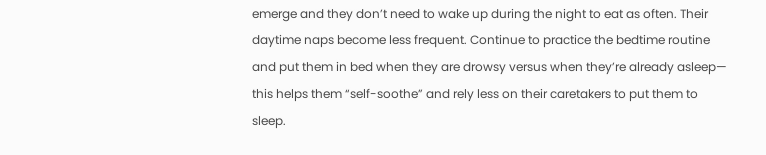emerge and they don’t need to wake up during the night to eat as often. Their daytime naps become less frequent. Continue to practice the bedtime routine and put them in bed when they are drowsy versus when they’re already asleep— this helps them “self-soothe” and rely less on their caretakers to put them to sleep.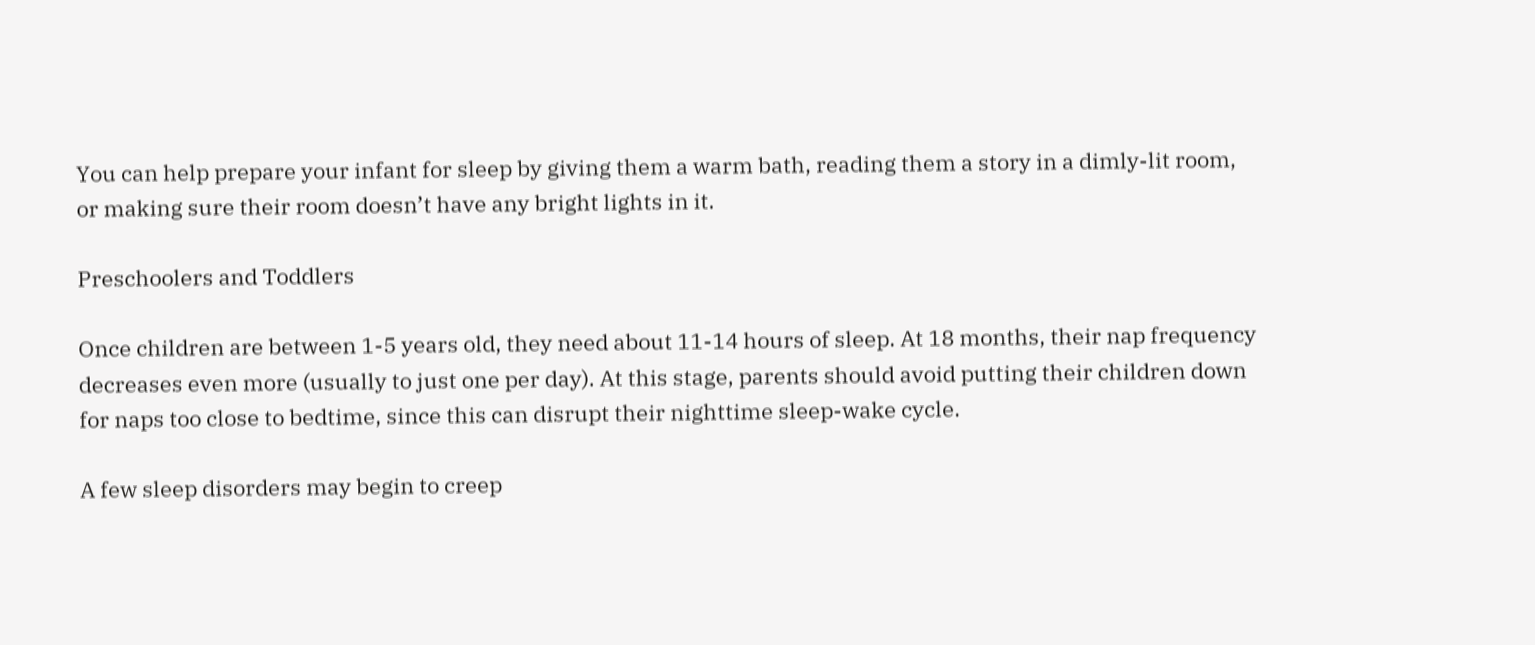You can help prepare your infant for sleep by giving them a warm bath, reading them a story in a dimly-lit room, or making sure their room doesn’t have any bright lights in it.

Preschoolers and Toddlers

Once children are between 1-5 years old, they need about 11-14 hours of sleep. At 18 months, their nap frequency decreases even more (usually to just one per day). At this stage, parents should avoid putting their children down for naps too close to bedtime, since this can disrupt their nighttime sleep-wake cycle.

A few sleep disorders may begin to creep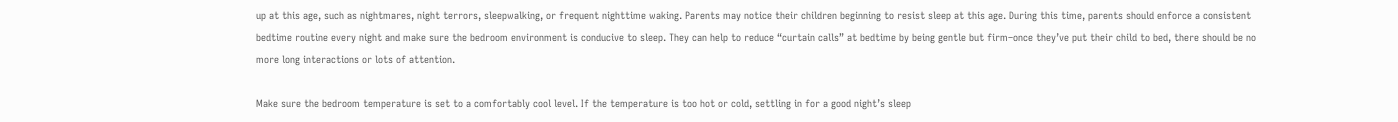up at this age, such as nightmares, night terrors, sleepwalking, or frequent nighttime waking. Parents may notice their children beginning to resist sleep at this age. During this time, parents should enforce a consistent bedtime routine every night and make sure the bedroom environment is conducive to sleep. They can help to reduce “curtain calls” at bedtime by being gentle but firm–once they’ve put their child to bed, there should be no more long interactions or lots of attention.

Make sure the bedroom temperature is set to a comfortably cool level. If the temperature is too hot or cold, settling in for a good night’s sleep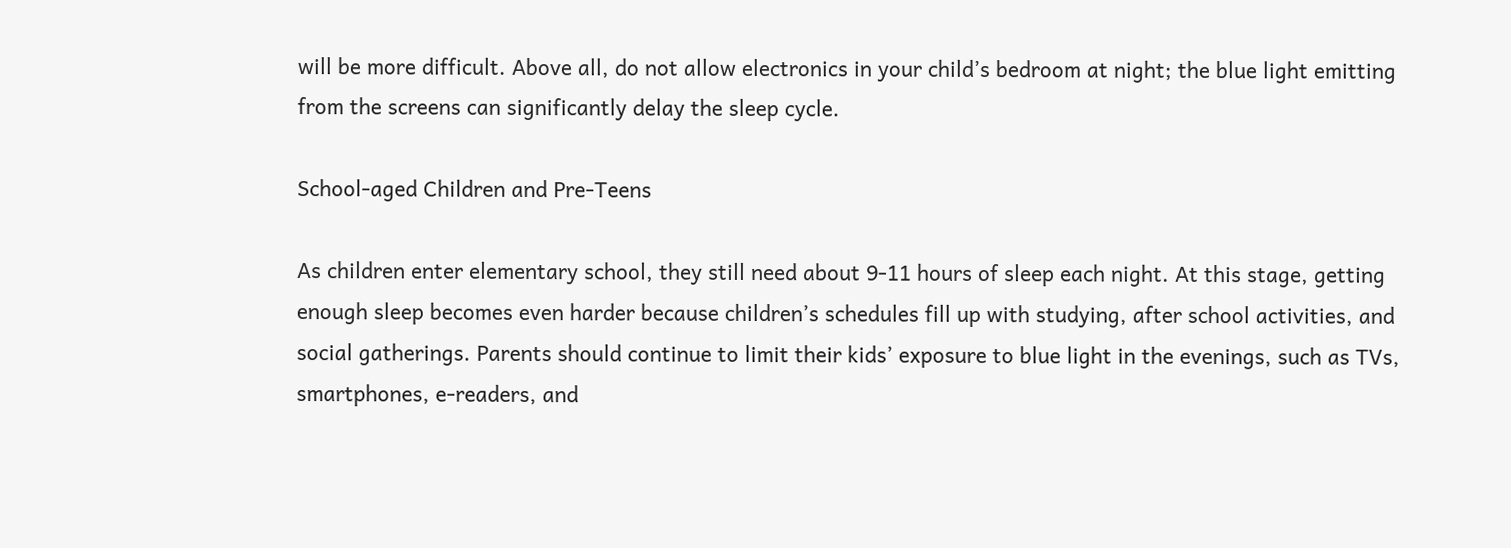will be more difficult. Above all, do not allow electronics in your child’s bedroom at night; the blue light emitting from the screens can significantly delay the sleep cycle.

School-aged Children and Pre-Teens

As children enter elementary school, they still need about 9-11 hours of sleep each night. At this stage, getting enough sleep becomes even harder because children’s schedules fill up with studying, after school activities, and social gatherings. Parents should continue to limit their kids’ exposure to blue light in the evenings, such as TVs, smartphones, e-readers, and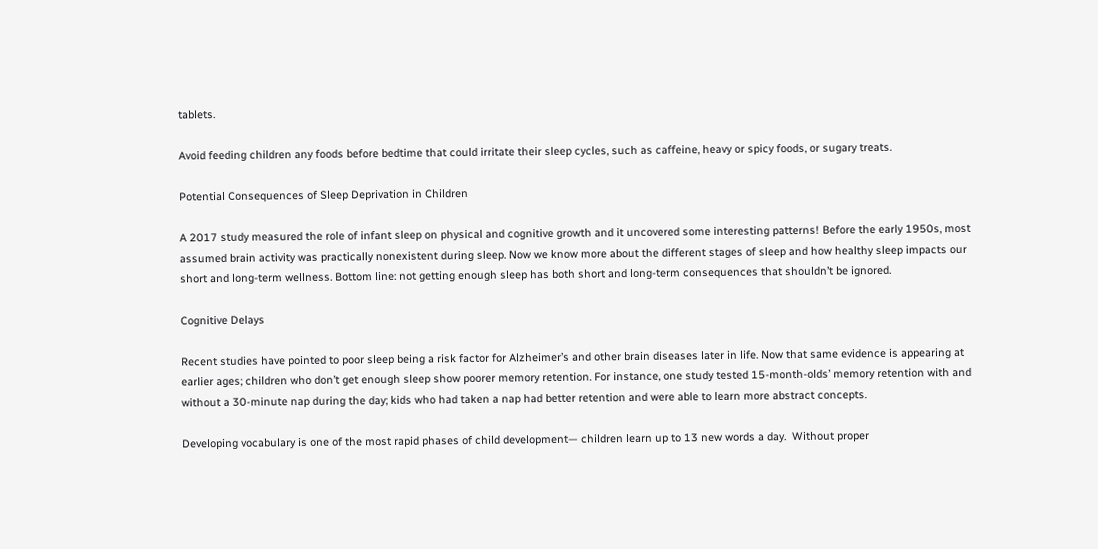tablets.

Avoid feeding children any foods before bedtime that could irritate their sleep cycles, such as caffeine, heavy or spicy foods, or sugary treats.

Potential Consequences of Sleep Deprivation in Children

A 2017 study measured the role of infant sleep on physical and cognitive growth and it uncovered some interesting patterns! Before the early 1950s, most assumed brain activity was practically nonexistent during sleep. Now we know more about the different stages of sleep and how healthy sleep impacts our short and long-term wellness. Bottom line: not getting enough sleep has both short and long-term consequences that shouldn’t be ignored.

Cognitive Delays

Recent studies have pointed to poor sleep being a risk factor for Alzheimer’s and other brain diseases later in life. Now that same evidence is appearing at earlier ages; children who don’t get enough sleep show poorer memory retention. For instance, one study tested 15-month-olds’ memory retention with and without a 30-minute nap during the day; kids who had taken a nap had better retention and were able to learn more abstract concepts.

Developing vocabulary is one of the most rapid phases of child development— children learn up to 13 new words a day.  Without proper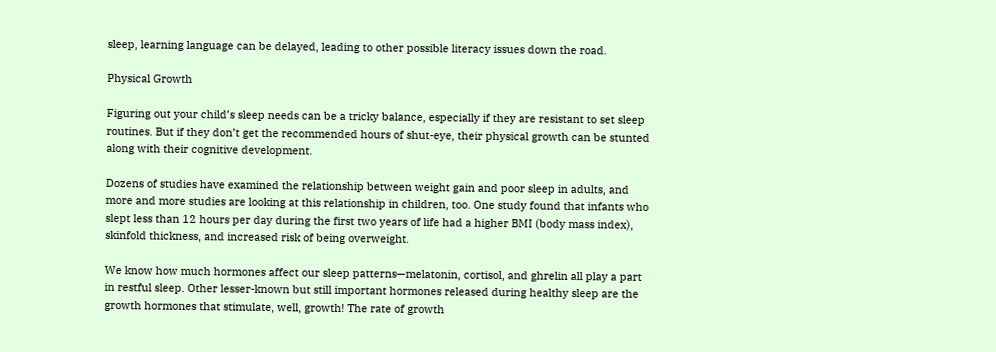sleep, learning language can be delayed, leading to other possible literacy issues down the road.

Physical Growth

Figuring out your child’s sleep needs can be a tricky balance, especially if they are resistant to set sleep routines. But if they don’t get the recommended hours of shut-eye, their physical growth can be stunted along with their cognitive development.

Dozens of studies have examined the relationship between weight gain and poor sleep in adults, and more and more studies are looking at this relationship in children, too. One study found that infants who slept less than 12 hours per day during the first two years of life had a higher BMI (body mass index), skinfold thickness, and increased risk of being overweight.

We know how much hormones affect our sleep patterns—melatonin, cortisol, and ghrelin all play a part in restful sleep. Other lesser-known but still important hormones released during healthy sleep are the growth hormones that stimulate, well, growth! The rate of growth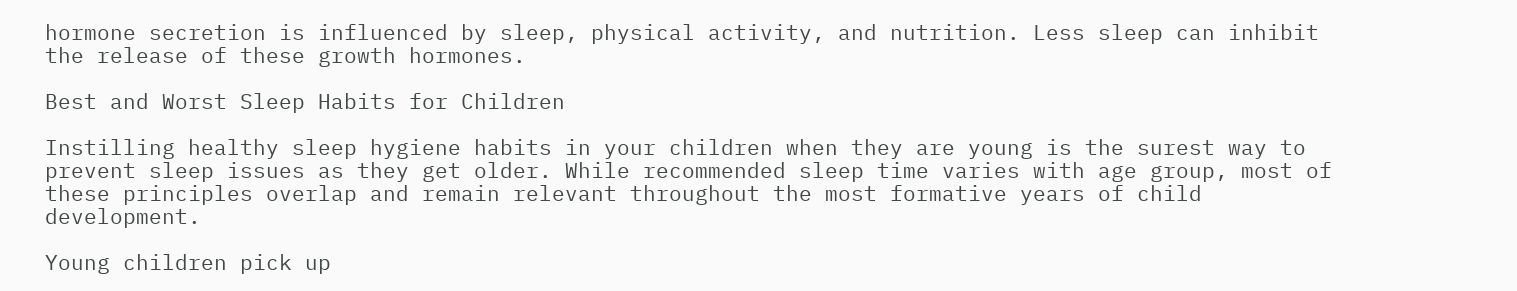hormone secretion is influenced by sleep, physical activity, and nutrition. Less sleep can inhibit the release of these growth hormones.

Best and Worst Sleep Habits for Children

Instilling healthy sleep hygiene habits in your children when they are young is the surest way to prevent sleep issues as they get older. While recommended sleep time varies with age group, most of these principles overlap and remain relevant throughout the most formative years of child development.

Young children pick up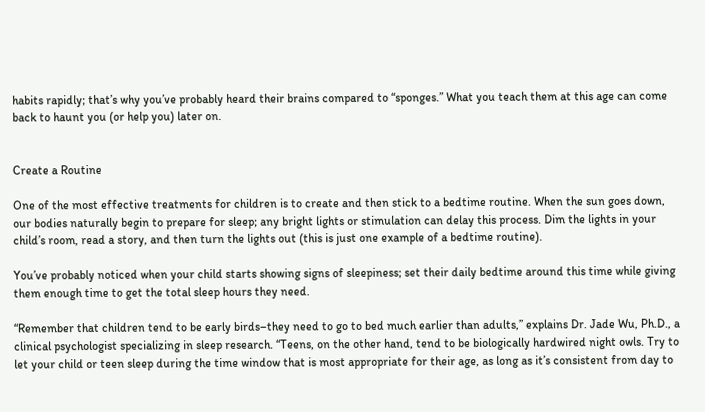habits rapidly; that’s why you’ve probably heard their brains compared to “sponges.” What you teach them at this age can come back to haunt you (or help you) later on.


Create a Routine

One of the most effective treatments for children is to create and then stick to a bedtime routine. When the sun goes down, our bodies naturally begin to prepare for sleep; any bright lights or stimulation can delay this process. Dim the lights in your child’s room, read a story, and then turn the lights out (this is just one example of a bedtime routine).

You’ve probably noticed when your child starts showing signs of sleepiness; set their daily bedtime around this time while giving them enough time to get the total sleep hours they need.

“Remember that children tend to be early birds–they need to go to bed much earlier than adults,” explains Dr. Jade Wu, Ph.D., a clinical psychologist specializing in sleep research. “Teens, on the other hand, tend to be biologically hardwired night owls. Try to let your child or teen sleep during the time window that is most appropriate for their age, as long as it’s consistent from day to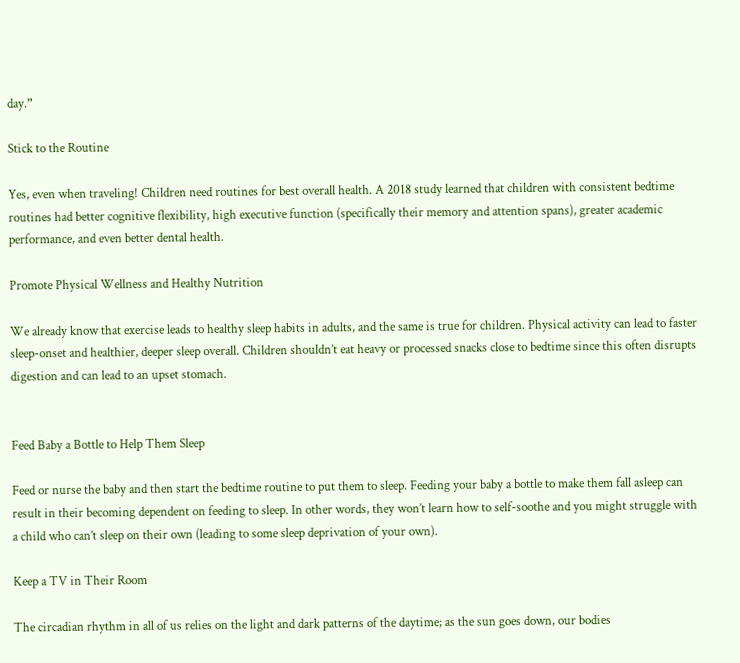day.”

Stick to the Routine

Yes, even when traveling! Children need routines for best overall health. A 2018 study learned that children with consistent bedtime routines had better cognitive flexibility, high executive function (specifically their memory and attention spans), greater academic performance, and even better dental health.

Promote Physical Wellness and Healthy Nutrition

We already know that exercise leads to healthy sleep habits in adults, and the same is true for children. Physical activity can lead to faster sleep-onset and healthier, deeper sleep overall. Children shouldn’t eat heavy or processed snacks close to bedtime since this often disrupts digestion and can lead to an upset stomach.


Feed Baby a Bottle to Help Them Sleep

Feed or nurse the baby and then start the bedtime routine to put them to sleep. Feeding your baby a bottle to make them fall asleep can result in their becoming dependent on feeding to sleep. In other words, they won’t learn how to self-soothe and you might struggle with a child who can’t sleep on their own (leading to some sleep deprivation of your own).

Keep a TV in Their Room

The circadian rhythm in all of us relies on the light and dark patterns of the daytime; as the sun goes down, our bodies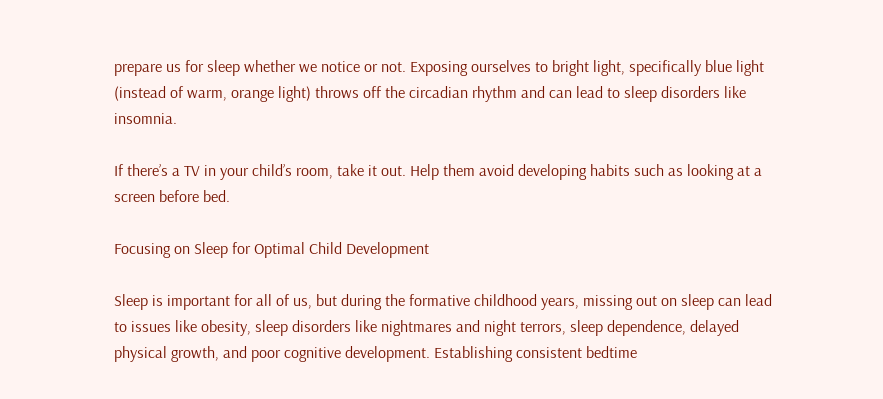prepare us for sleep whether we notice or not. Exposing ourselves to bright light, specifically blue light (instead of warm, orange light) throws off the circadian rhythm and can lead to sleep disorders like insomnia.

If there’s a TV in your child’s room, take it out. Help them avoid developing habits such as looking at a screen before bed.

Focusing on Sleep for Optimal Child Development

Sleep is important for all of us, but during the formative childhood years, missing out on sleep can lead to issues like obesity, sleep disorders like nightmares and night terrors, sleep dependence, delayed physical growth, and poor cognitive development. Establishing consistent bedtime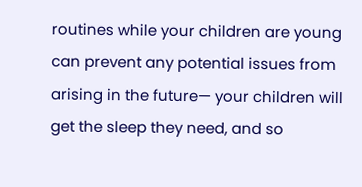routines while your children are young can prevent any potential issues from arising in the future— your children will get the sleep they need, and so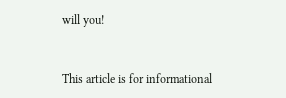will you!


This article is for informational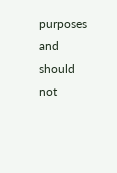purposes and should not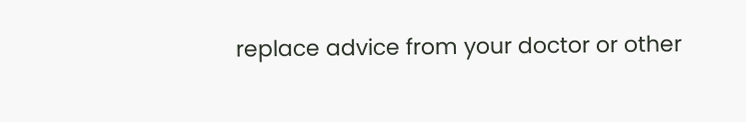replace advice from your doctor or other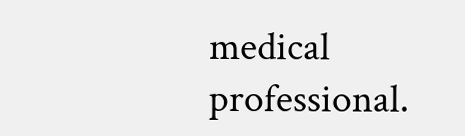medical professional.